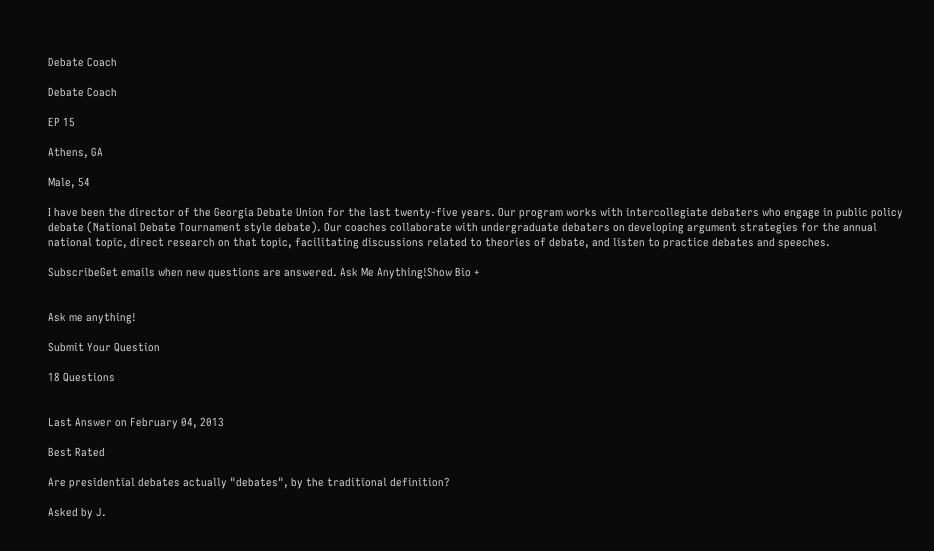Debate Coach

Debate Coach

EP 15

Athens, GA

Male, 54

I have been the director of the Georgia Debate Union for the last twenty-five years. Our program works with intercollegiate debaters who engage in public policy debate (National Debate Tournament style debate). Our coaches collaborate with undergraduate debaters on developing argument strategies for the annual national topic, direct research on that topic, facilitating discussions related to theories of debate, and listen to practice debates and speeches.

SubscribeGet emails when new questions are answered. Ask Me Anything!Show Bio +


Ask me anything!

Submit Your Question

18 Questions


Last Answer on February 04, 2013

Best Rated

Are presidential debates actually "debates", by the traditional definition?

Asked by J.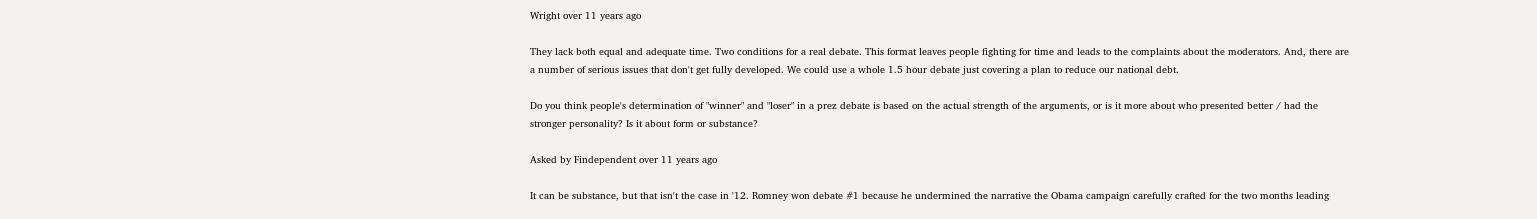Wright over 11 years ago

They lack both equal and adequate time. Two conditions for a real debate. This format leaves people fighting for time and leads to the complaints about the moderators. And, there are a number of serious issues that don't get fully developed. We could use a whole 1.5 hour debate just covering a plan to reduce our national debt.

Do you think people's determination of "winner" and "loser" in a prez debate is based on the actual strength of the arguments, or is it more about who presented better / had the stronger personality? Is it about form or substance?

Asked by Findependent over 11 years ago

It can be substance, but that isn't the case in '12. Romney won debate #1 because he undermined the narrative the Obama campaign carefully crafted for the two months leading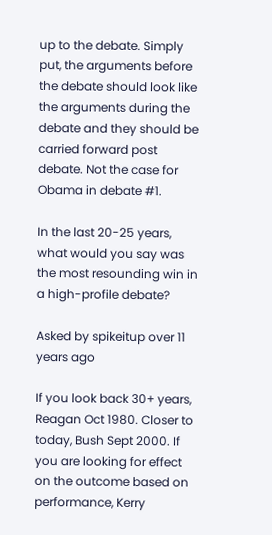up to the debate. Simply put, the arguments before the debate should look like the arguments during the debate and they should be carried forward post debate. Not the case for Obama in debate #1.

In the last 20-25 years, what would you say was the most resounding win in a high-profile debate?

Asked by spikeitup over 11 years ago

If you look back 30+ years, Reagan Oct 1980. Closer to today, Bush Sept 2000. If you are looking for effect on the outcome based on performance, Kerry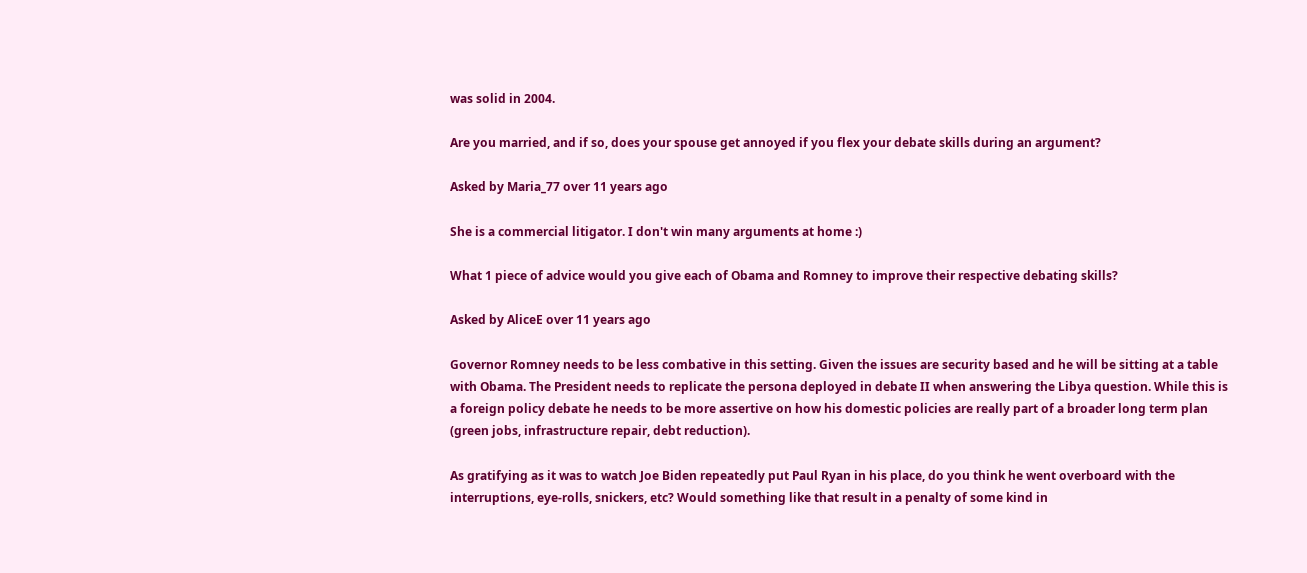was solid in 2004.

Are you married, and if so, does your spouse get annoyed if you flex your debate skills during an argument?

Asked by Maria_77 over 11 years ago

She is a commercial litigator. I don't win many arguments at home :)

What 1 piece of advice would you give each of Obama and Romney to improve their respective debating skills?

Asked by AliceE over 11 years ago

Governor Romney needs to be less combative in this setting. Given the issues are security based and he will be sitting at a table with Obama. The President needs to replicate the persona deployed in debate II when answering the Libya question. While this is a foreign policy debate he needs to be more assertive on how his domestic policies are really part of a broader long term plan (green jobs, infrastructure repair, debt reduction).

As gratifying as it was to watch Joe Biden repeatedly put Paul Ryan in his place, do you think he went overboard with the interruptions, eye-rolls, snickers, etc? Would something like that result in a penalty of some kind in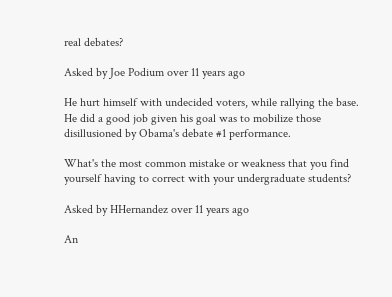real debates?

Asked by Joe Podium over 11 years ago

He hurt himself with undecided voters, while rallying the base. He did a good job given his goal was to mobilize those disillusioned by Obama's debate #1 performance.

What's the most common mistake or weakness that you find yourself having to correct with your undergraduate students?

Asked by HHernandez over 11 years ago

An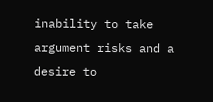inability to take argument risks and a desire to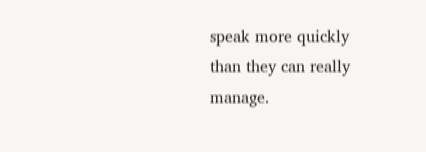speak more quickly than they can really manage.